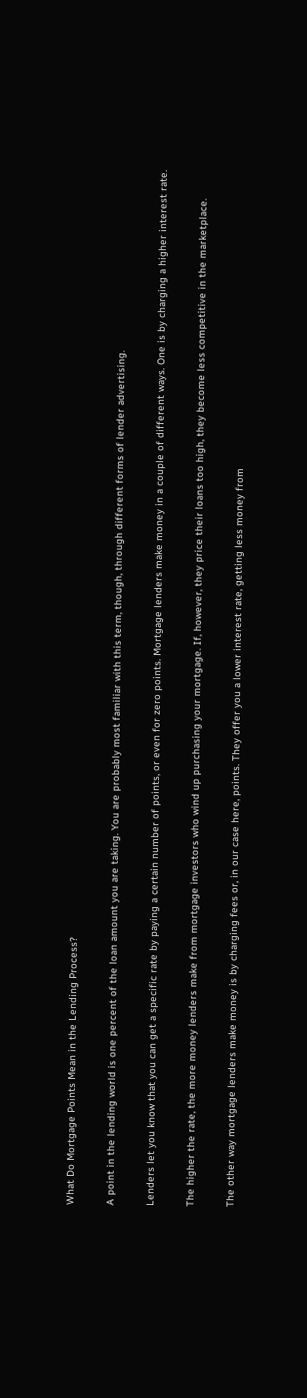What Do Mortgage Points Mean in the Lending Process?

A point in the lending world is one percent of the loan amount you are taking. You are probably most familiar with this term, though, through different forms of lender advertising.

Lenders let you know that you can get a specific rate by paying a certain number of points, or even for zero points. Mortgage lenders make money in a couple of different ways. One is by charging a higher interest rate.

The higher the rate, the more money lenders make from mortgage investors who wind up purchasing your mortgage. If, however, they price their loans too high, they become less competitive in the marketplace.

The other way mortgage lenders make money is by charging fees or, in our case here, points. They offer you a lower interest rate, getting less money from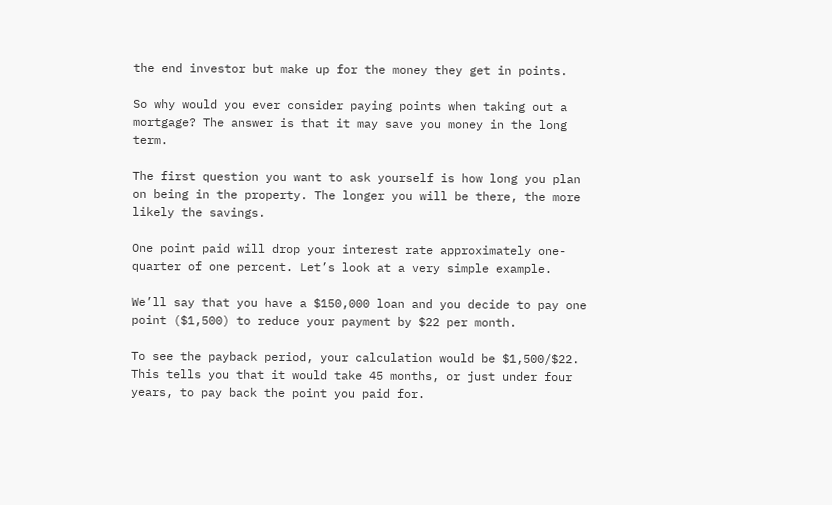the end investor but make up for the money they get in points.

So why would you ever consider paying points when taking out a mortgage? The answer is that it may save you money in the long term.

The first question you want to ask yourself is how long you plan on being in the property. The longer you will be there, the more likely the savings.

One point paid will drop your interest rate approximately one-quarter of one percent. Let’s look at a very simple example.

We’ll say that you have a $150,000 loan and you decide to pay one point ($1,500) to reduce your payment by $22 per month.

To see the payback period, your calculation would be $1,500/$22. This tells you that it would take 45 months, or just under four years, to pay back the point you paid for.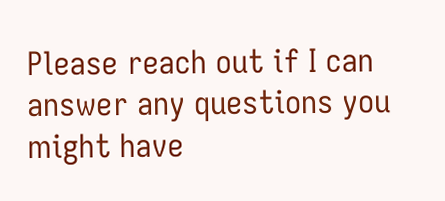Please reach out if I can answer any questions you might have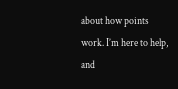about how points work. I’m here to help, and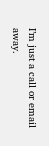I’m just a call or email away.